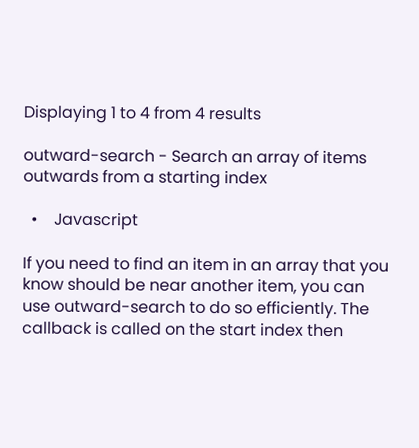Displaying 1 to 4 from 4 results

outward-search - Search an array of items outwards from a starting index

  •    Javascript

If you need to find an item in an array that you know should be near another item, you can use outward-search to do so efficiently. The callback is called on the start index then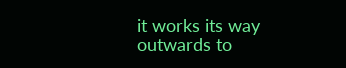it works its way outwards to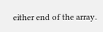either end of the array.